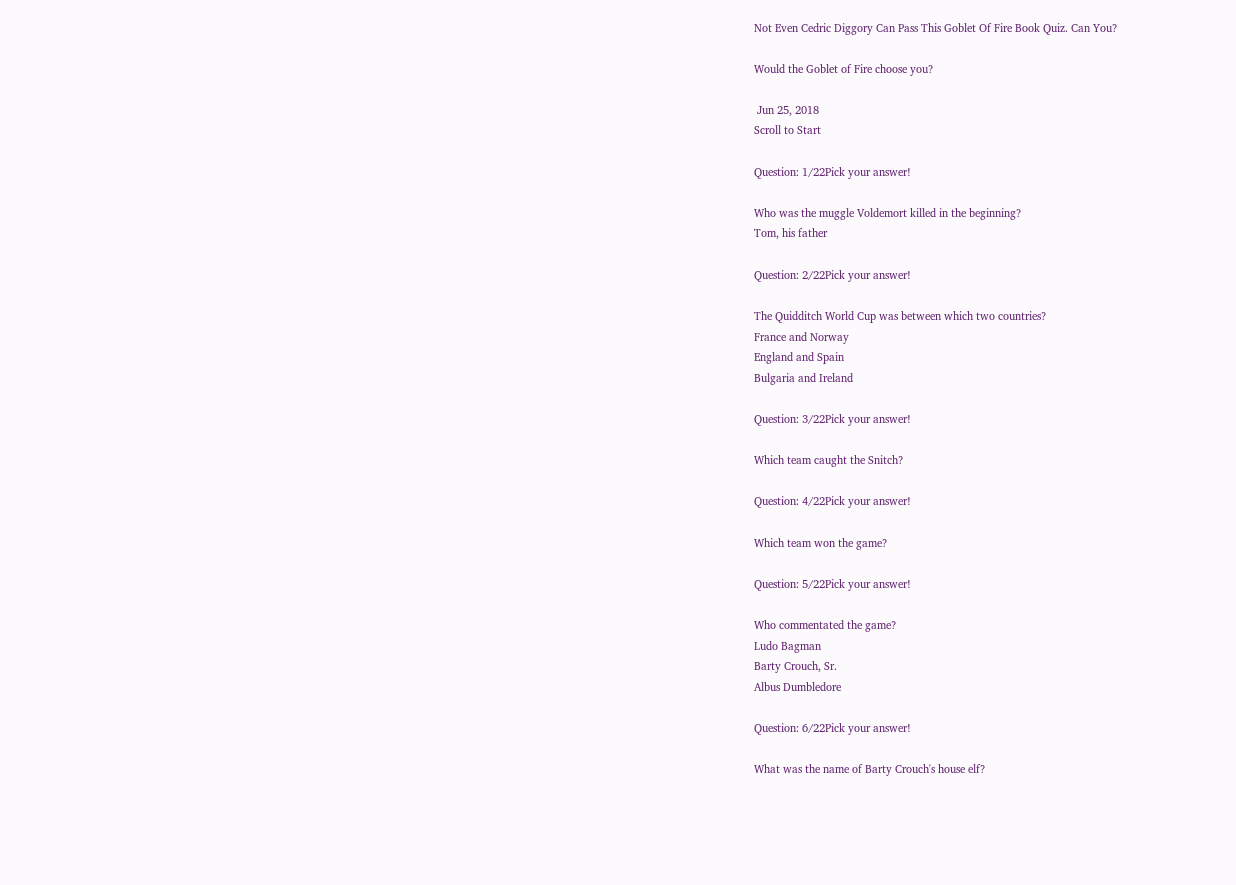Not Even Cedric Diggory Can Pass This Goblet Of Fire Book Quiz. Can You?

Would the Goblet of Fire choose you?

 Jun 25, 2018
Scroll to Start

Question: 1/22Pick your answer!

Who was the muggle Voldemort killed in the beginning?
Tom, his father

Question: 2/22Pick your answer!

The Quidditch World Cup was between which two countries?
France and Norway
England and Spain
Bulgaria and Ireland

Question: 3/22Pick your answer!

Which team caught the Snitch?

Question: 4/22Pick your answer!

Which team won the game?

Question: 5/22Pick your answer!

Who commentated the game?
Ludo Bagman
Barty Crouch, Sr.
Albus Dumbledore

Question: 6/22Pick your answer!

What was the name of Barty Crouch's house elf?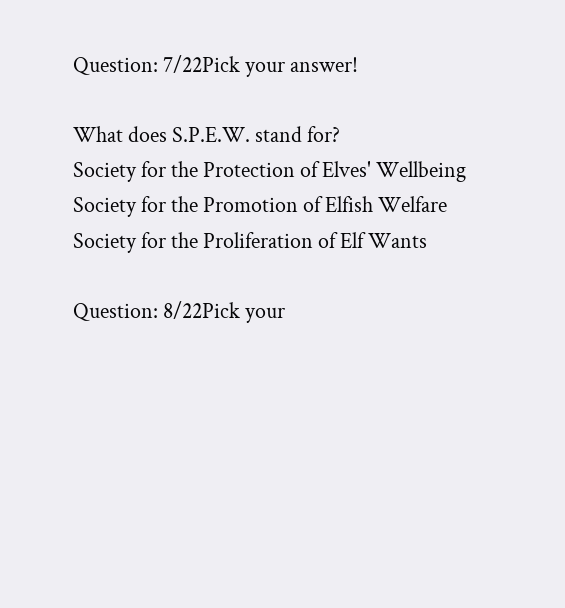Question: 7/22Pick your answer!

What does S.P.E.W. stand for?
Society for the Protection of Elves' Wellbeing
Society for the Promotion of Elfish Welfare
Society for the Proliferation of Elf Wants

Question: 8/22Pick your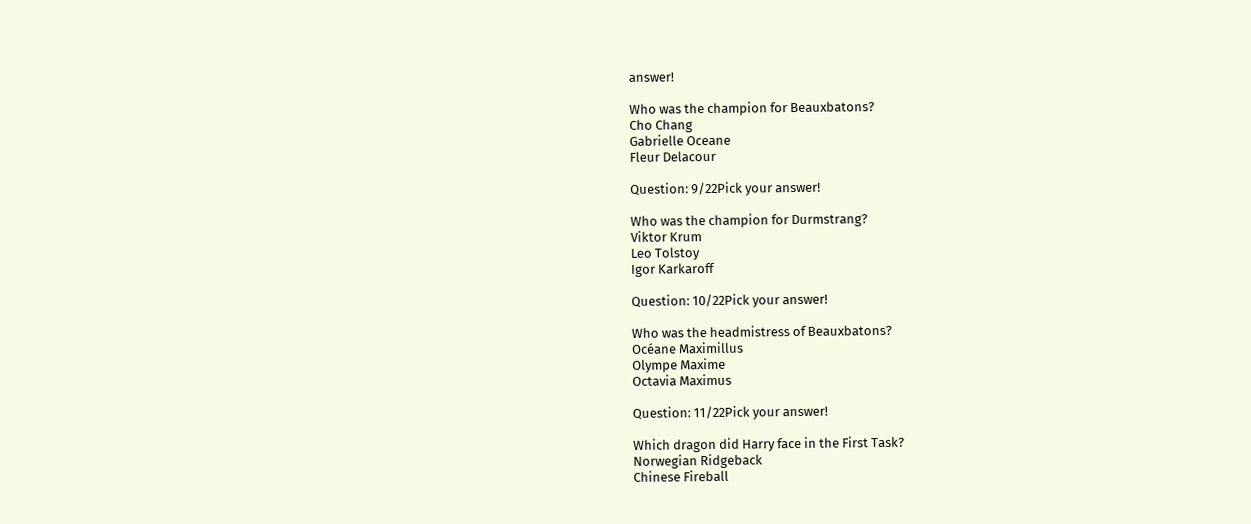answer!

Who was the champion for Beauxbatons?
Cho Chang
Gabrielle Oceane
Fleur Delacour

Question: 9/22Pick your answer!

Who was the champion for Durmstrang?
Viktor Krum
Leo Tolstoy
Igor Karkaroff

Question: 10/22Pick your answer!

Who was the headmistress of Beauxbatons?
Océane Maximillus
Olympe Maxime
Octavia Maximus

Question: 11/22Pick your answer!

Which dragon did Harry face in the First Task?
Norwegian Ridgeback
Chinese Fireball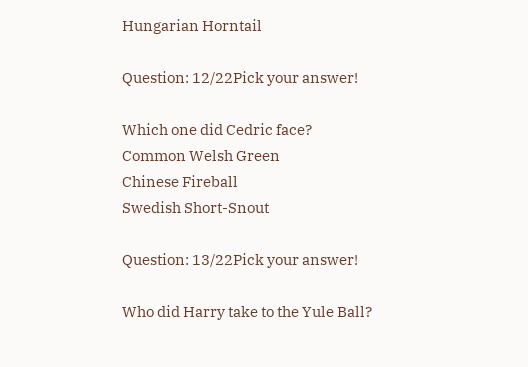Hungarian Horntail

Question: 12/22Pick your answer!

Which one did Cedric face?
Common Welsh Green
Chinese Fireball
Swedish Short-Snout

Question: 13/22Pick your answer!

Who did Harry take to the Yule Ball?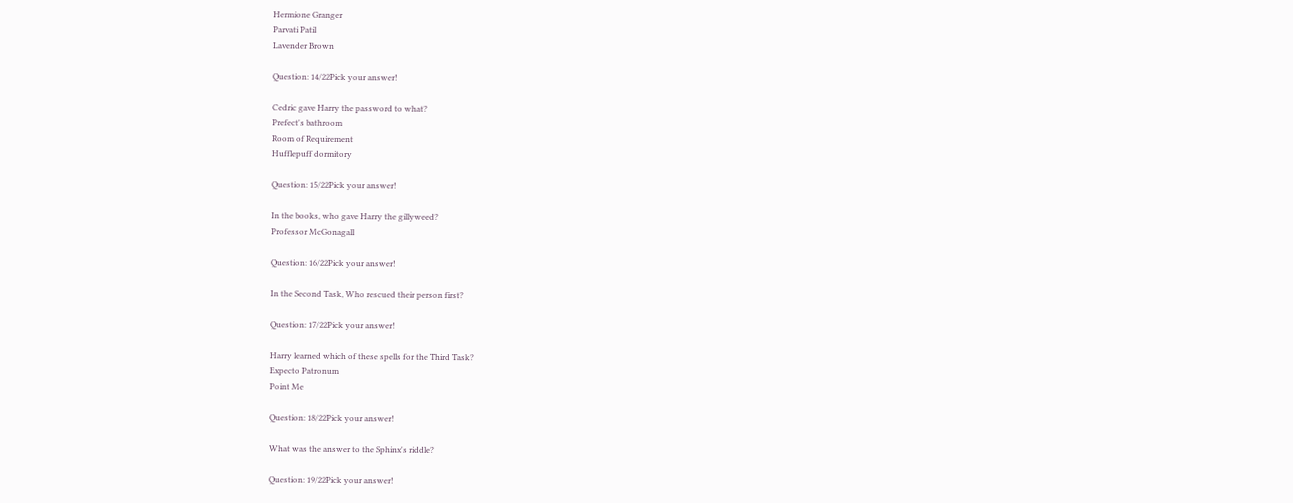Hermione Granger
Parvati Patil
Lavender Brown

Question: 14/22Pick your answer!

Cedric gave Harry the password to what?
Prefect's bathroom
Room of Requirement
Hufflepuff dormitory

Question: 15/22Pick your answer!

In the books, who gave Harry the gillyweed?
Professor McGonagall

Question: 16/22Pick your answer!

In the Second Task, Who rescued their person first?

Question: 17/22Pick your answer!

Harry learned which of these spells for the Third Task?
Expecto Patronum
Point Me

Question: 18/22Pick your answer!

What was the answer to the Sphinx's riddle?

Question: 19/22Pick your answer!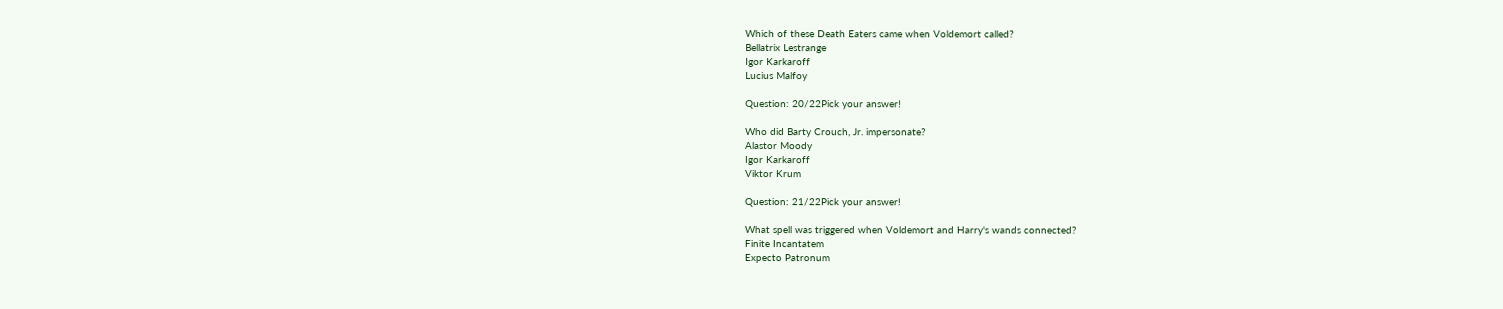Which of these Death Eaters came when Voldemort called?
Bellatrix Lestrange
Igor Karkaroff
Lucius Malfoy

Question: 20/22Pick your answer!

Who did Barty Crouch, Jr. impersonate?
Alastor Moody
Igor Karkaroff
Viktor Krum

Question: 21/22Pick your answer!

What spell was triggered when Voldemort and Harry's wands connected?
Finite Incantatem
Expecto Patronum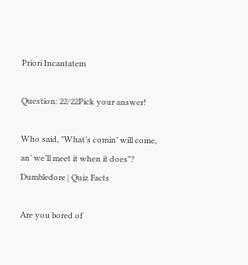Priori Incantatem

Question: 22/22Pick your answer!

Who said, "What’s comin’ will come, an’ we’ll meet it when it does"?
Dumbledore | Quiz Facts

Are you bored of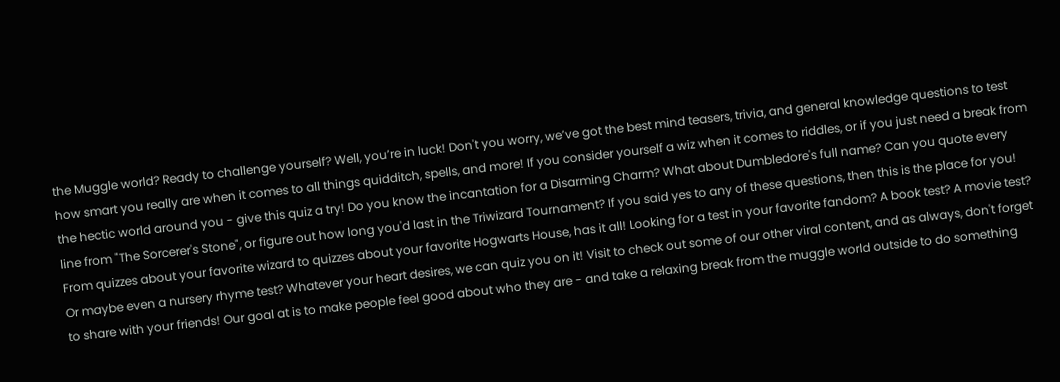the Muggle world? Ready to challenge yourself? Well, you’re in luck! Don't you worry, we’ve got the best mind teasers, trivia, and general knowledge questions to test how smart you really are when it comes to all things quidditch, spells, and more! If you consider yourself a wiz when it comes to riddles, or if you just need a break from the hectic world around you - give this quiz a try! Do you know the incantation for a Disarming Charm? What about Dumbledore's full name? Can you quote every line from "The Sorcerer's Stone", or figure out how long you'd last in the Triwizard Tournament? If you said yes to any of these questions, then this is the place for you! From quizzes about your favorite wizard to quizzes about your favorite Hogwarts House, has it all! Looking for a test in your favorite fandom? A book test? A movie test? Or maybe even a nursery rhyme test? Whatever your heart desires, we can quiz you on it! Visit to check out some of our other viral content, and as always, don't forget to share with your friends! Our goal at is to make people feel good about who they are - and take a relaxing break from the muggle world outside to do something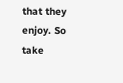that they enjoy. So take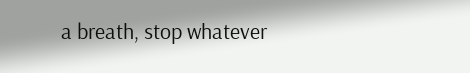a breath, stop whatever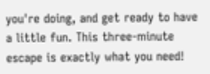you're doing, and get ready to have a little fun. This three-minute escape is exactly what you need!